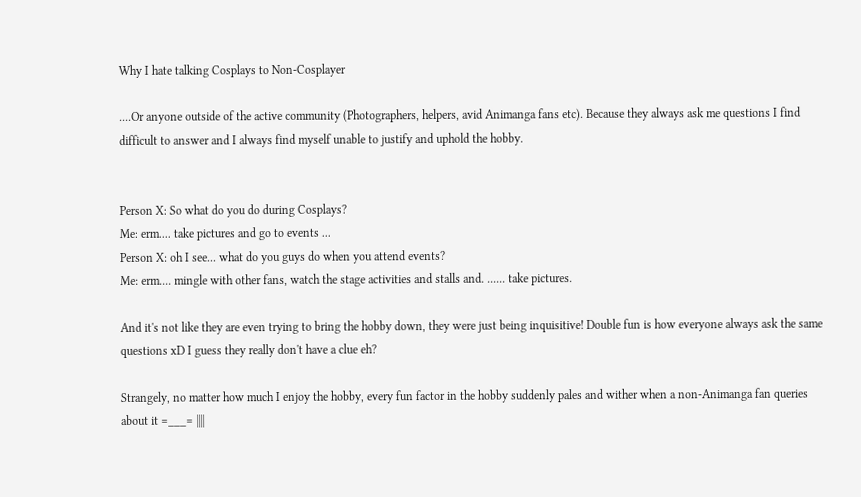Why I hate talking Cosplays to Non-Cosplayer

....Or anyone outside of the active community (Photographers, helpers, avid Animanga fans etc). Because they always ask me questions I find difficult to answer and I always find myself unable to justify and uphold the hobby.


Person X: So what do you do during Cosplays?
Me: erm.... take pictures and go to events ...
Person X: oh I see... what do you guys do when you attend events?
Me: erm.... mingle with other fans, watch the stage activities and stalls and. ...... take pictures.

And it's not like they are even trying to bring the hobby down, they were just being inquisitive! Double fun is how everyone always ask the same questions xD I guess they really don't have a clue eh?

Strangely, no matter how much I enjoy the hobby, every fun factor in the hobby suddenly pales and wither when a non-Animanga fan queries about it =___= ||||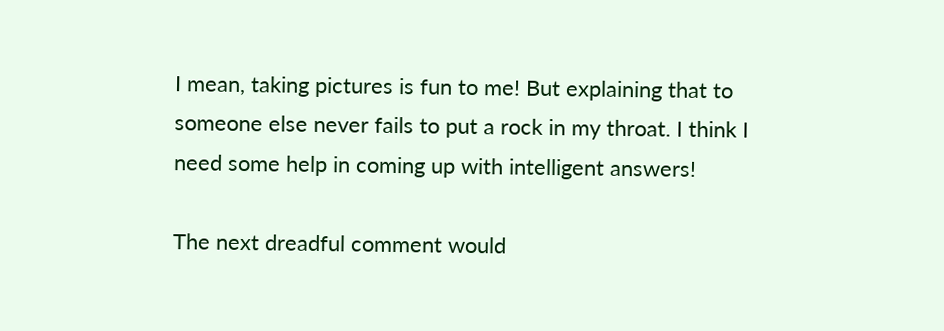I mean, taking pictures is fun to me! But explaining that to someone else never fails to put a rock in my throat. I think I need some help in coming up with intelligent answers!

The next dreadful comment would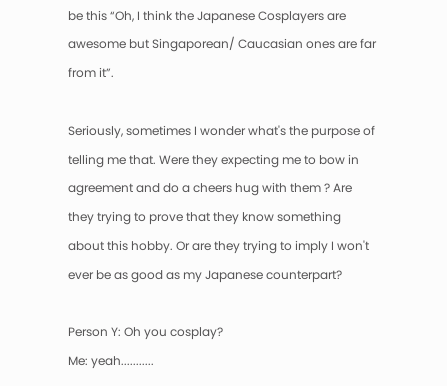be this “Oh, I think the Japanese Cosplayers are awesome but Singaporean/ Caucasian ones are far from it”.

Seriously, sometimes I wonder what's the purpose of telling me that. Were they expecting me to bow in agreement and do a cheers hug with them ? Are they trying to prove that they know something about this hobby. Or are they trying to imply I won't ever be as good as my Japanese counterpart?

Person Y: Oh you cosplay?
Me: yeah...........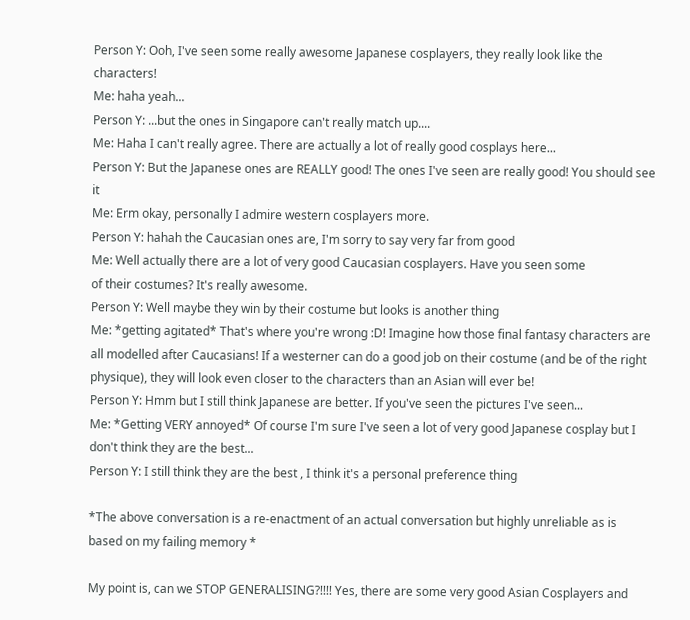Person Y: Ooh, I've seen some really awesome Japanese cosplayers, they really look like the characters!
Me: haha yeah...
Person Y: ...but the ones in Singapore can't really match up....
Me: Haha I can't really agree. There are actually a lot of really good cosplays here...
Person Y: But the Japanese ones are REALLY good! The ones I've seen are really good! You should see it
Me: Erm okay, personally I admire western cosplayers more.
Person Y: hahah the Caucasian ones are, I'm sorry to say very far from good
Me: Well actually there are a lot of very good Caucasian cosplayers. Have you seen some
of their costumes? It's really awesome.
Person Y: Well maybe they win by their costume but looks is another thing
Me: *getting agitated* That's where you're wrong :D! Imagine how those final fantasy characters are all modelled after Caucasians! If a westerner can do a good job on their costume (and be of the right physique), they will look even closer to the characters than an Asian will ever be!
Person Y: Hmm but I still think Japanese are better. If you've seen the pictures I've seen...
Me: *Getting VERY annoyed* Of course I'm sure I've seen a lot of very good Japanese cosplay but I don't think they are the best...
Person Y: I still think they are the best , I think it's a personal preference thing

*The above conversation is a re-enactment of an actual conversation but highly unreliable as is based on my failing memory *

My point is, can we STOP GENERALISING?!!!! Yes, there are some very good Asian Cosplayers and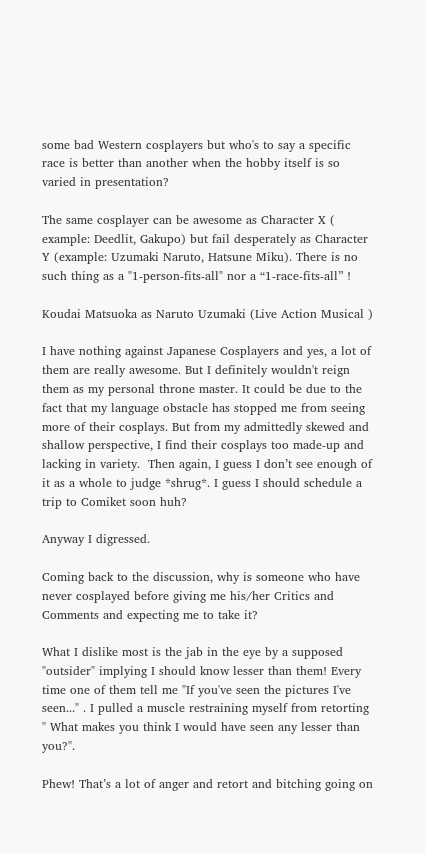some bad Western cosplayers but who's to say a specific race is better than another when the hobby itself is so varied in presentation?

The same cosplayer can be awesome as Character X ( example: Deedlit, Gakupo) but fail desperately as Character Y (example: Uzumaki Naruto, Hatsune Miku). There is no such thing as a "1-person-fits-all" nor a “1-race-fits-all” !

Koudai Matsuoka as Naruto Uzumaki (Live Action Musical )

I have nothing against Japanese Cosplayers and yes, a lot of them are really awesome. But I definitely wouldn't reign them as my personal throne master. It could be due to the fact that my language obstacle has stopped me from seeing more of their cosplays. But from my admittedly skewed and shallow perspective, I find their cosplays too made-up and lacking in variety.  Then again, I guess I don’t see enough of it as a whole to judge *shrug*. I guess I should schedule a trip to Comiket soon huh?

Anyway I digressed.

Coming back to the discussion, why is someone who have never cosplayed before giving me his/her Critics and Comments and expecting me to take it?

What I dislike most is the jab in the eye by a supposed "outsider" implying I should know lesser than them! Every time one of them tell me "If you've seen the pictures I've seen..." . I pulled a muscle restraining myself from retorting " What makes you think I would have seen any lesser than you?".

Phew! That’s a lot of anger and retort and bitching going on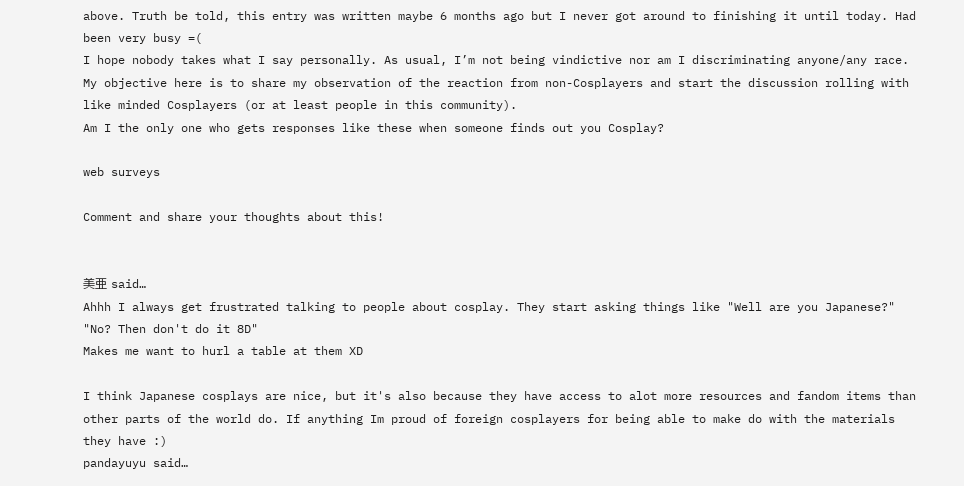above. Truth be told, this entry was written maybe 6 months ago but I never got around to finishing it until today. Had been very busy =(
I hope nobody takes what I say personally. As usual, I’m not being vindictive nor am I discriminating anyone/any race. My objective here is to share my observation of the reaction from non-Cosplayers and start the discussion rolling with like minded Cosplayers (or at least people in this community).
Am I the only one who gets responses like these when someone finds out you Cosplay?

web surveys

Comment and share your thoughts about this!


美亜 said…
Ahhh I always get frustrated talking to people about cosplay. They start asking things like "Well are you Japanese?" "No? Then don't do it 8D"
Makes me want to hurl a table at them XD

I think Japanese cosplays are nice, but it's also because they have access to alot more resources and fandom items than other parts of the world do. If anything Im proud of foreign cosplayers for being able to make do with the materials they have :)
pandayuyu said…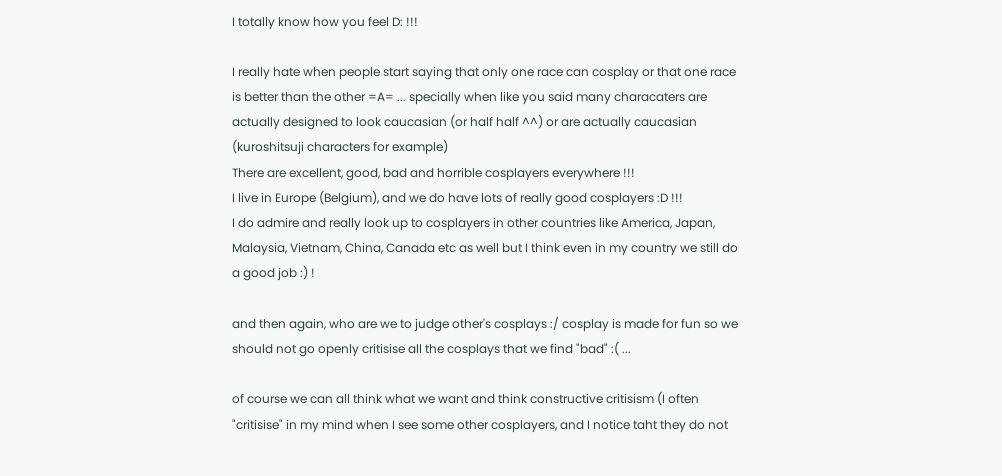I totally know how you feel D: !!!

I really hate when people start saying that only one race can cosplay or that one race is better than the other =A= ... specially when like you said many characaters are actually designed to look caucasian (or half half ^^) or are actually caucasian (kuroshitsuji characters for example)
There are excellent, good, bad and horrible cosplayers everywhere !!!
I live in Europe (Belgium), and we do have lots of really good cosplayers :D !!!
I do admire and really look up to cosplayers in other countries like America, Japan, Malaysia, Vietnam, China, Canada etc as well but I think even in my country we still do a good job :) !

and then again, who are we to judge other's cosplays :/ cosplay is made for fun so we should not go openly critisise all the cosplays that we find "bad" :( ...

of course we can all think what we want and think constructive critisism (I often "critisise" in my mind when I see some other cosplayers, and I notice taht they do not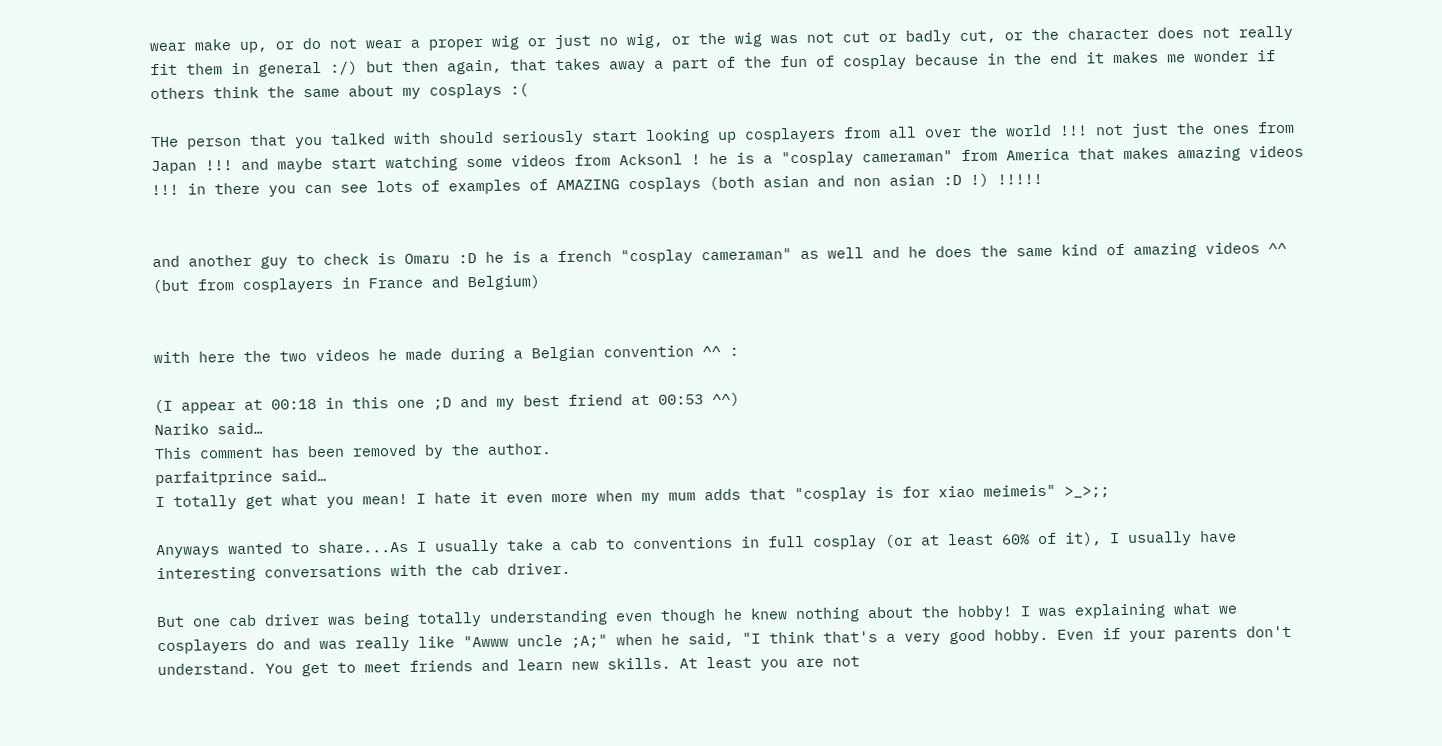wear make up, or do not wear a proper wig or just no wig, or the wig was not cut or badly cut, or the character does not really fit them in general :/) but then again, that takes away a part of the fun of cosplay because in the end it makes me wonder if others think the same about my cosplays :(

THe person that you talked with should seriously start looking up cosplayers from all over the world !!! not just the ones from Japan !!! and maybe start watching some videos from Acksonl ! he is a "cosplay cameraman" from America that makes amazing videos !!! in there you can see lots of examples of AMAZING cosplays (both asian and non asian :D !) !!!!!


and another guy to check is Omaru :D he is a french "cosplay cameraman" as well and he does the same kind of amazing videos ^^ (but from cosplayers in France and Belgium)


with here the two videos he made during a Belgian convention ^^ :

(I appear at 00:18 in this one ;D and my best friend at 00:53 ^^)
Nariko said…
This comment has been removed by the author.
parfaitprince said…
I totally get what you mean! I hate it even more when my mum adds that "cosplay is for xiao meimeis" >_>;;

Anyways wanted to share...As I usually take a cab to conventions in full cosplay (or at least 60% of it), I usually have interesting conversations with the cab driver.

But one cab driver was being totally understanding even though he knew nothing about the hobby! I was explaining what we cosplayers do and was really like "Awww uncle ;A;" when he said, "I think that's a very good hobby. Even if your parents don't understand. You get to meet friends and learn new skills. At least you are not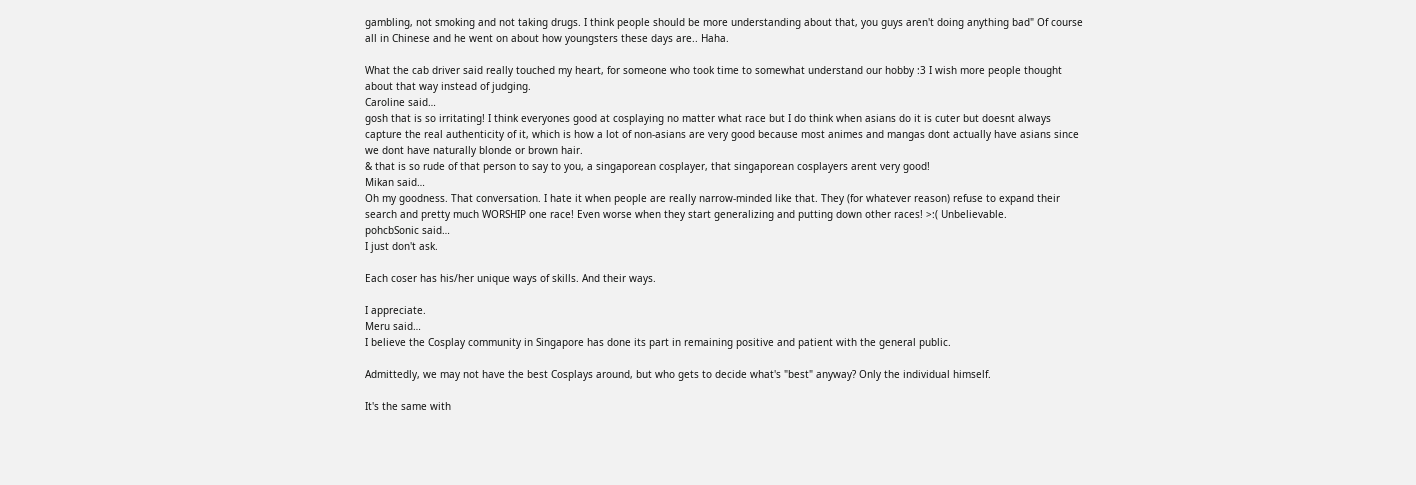gambling, not smoking and not taking drugs. I think people should be more understanding about that, you guys aren't doing anything bad" Of course all in Chinese and he went on about how youngsters these days are.. Haha.

What the cab driver said really touched my heart, for someone who took time to somewhat understand our hobby :3 I wish more people thought about that way instead of judging.
Caroline said…
gosh that is so irritating! I think everyones good at cosplaying no matter what race but I do think when asians do it is cuter but doesnt always capture the real authenticity of it, which is how a lot of non-asians are very good because most animes and mangas dont actually have asians since we dont have naturally blonde or brown hair.
& that is so rude of that person to say to you, a singaporean cosplayer, that singaporean cosplayers arent very good!
Mikan said…
Oh my goodness. That conversation. I hate it when people are really narrow-minded like that. They (for whatever reason) refuse to expand their search and pretty much WORSHIP one race! Even worse when they start generalizing and putting down other races! >:( Unbelievable.
pohcbSonic said…
I just don't ask.

Each coser has his/her unique ways of skills. And their ways.

I appreciate.
Meru said…
I believe the Cosplay community in Singapore has done its part in remaining positive and patient with the general public.

Admittedly, we may not have the best Cosplays around, but who gets to decide what's "best" anyway? Only the individual himself.

It's the same with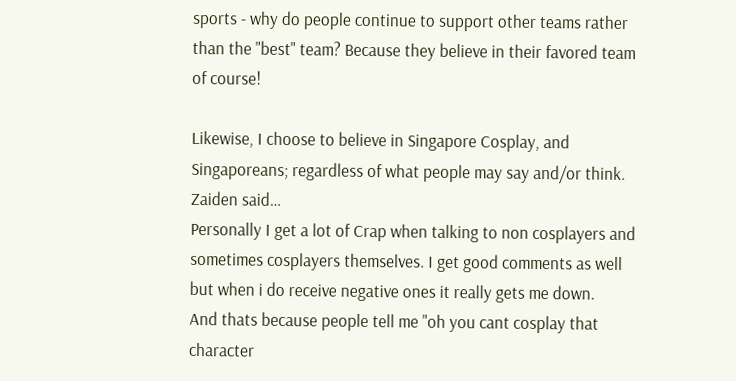sports - why do people continue to support other teams rather than the "best" team? Because they believe in their favored team of course!

Likewise, I choose to believe in Singapore Cosplay, and Singaporeans; regardless of what people may say and/or think.
Zaiden said…
Personally I get a lot of Crap when talking to non cosplayers and sometimes cosplayers themselves. I get good comments as well but when i do receive negative ones it really gets me down.
And thats because people tell me "oh you cant cosplay that character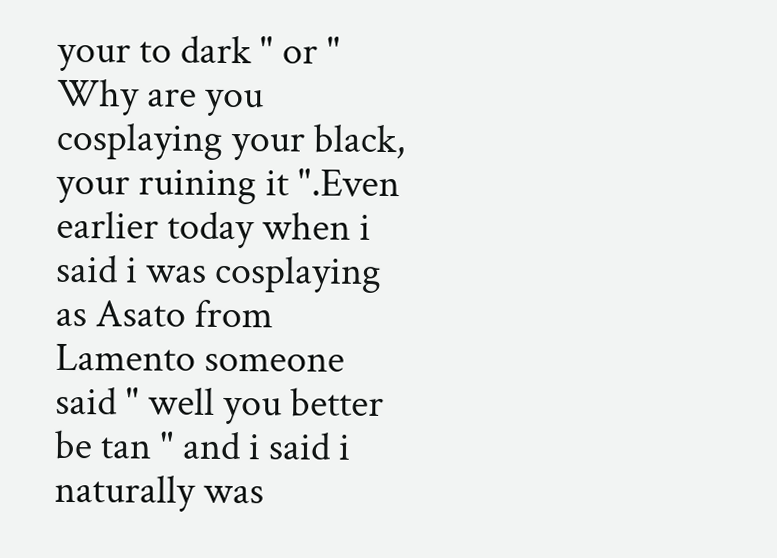your to dark " or " Why are you cosplaying your black, your ruining it ".Even earlier today when i said i was cosplaying as Asato from Lamento someone said " well you better be tan " and i said i naturally was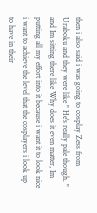then i also said i was going to cosplay Zess from Uraboku and they were like " He's really pale though. " and Im sitting there like Why does it even matter, Im putting all my effort into it because i want it to look nice i want to achieve the level that the cosplayers i look up to have in their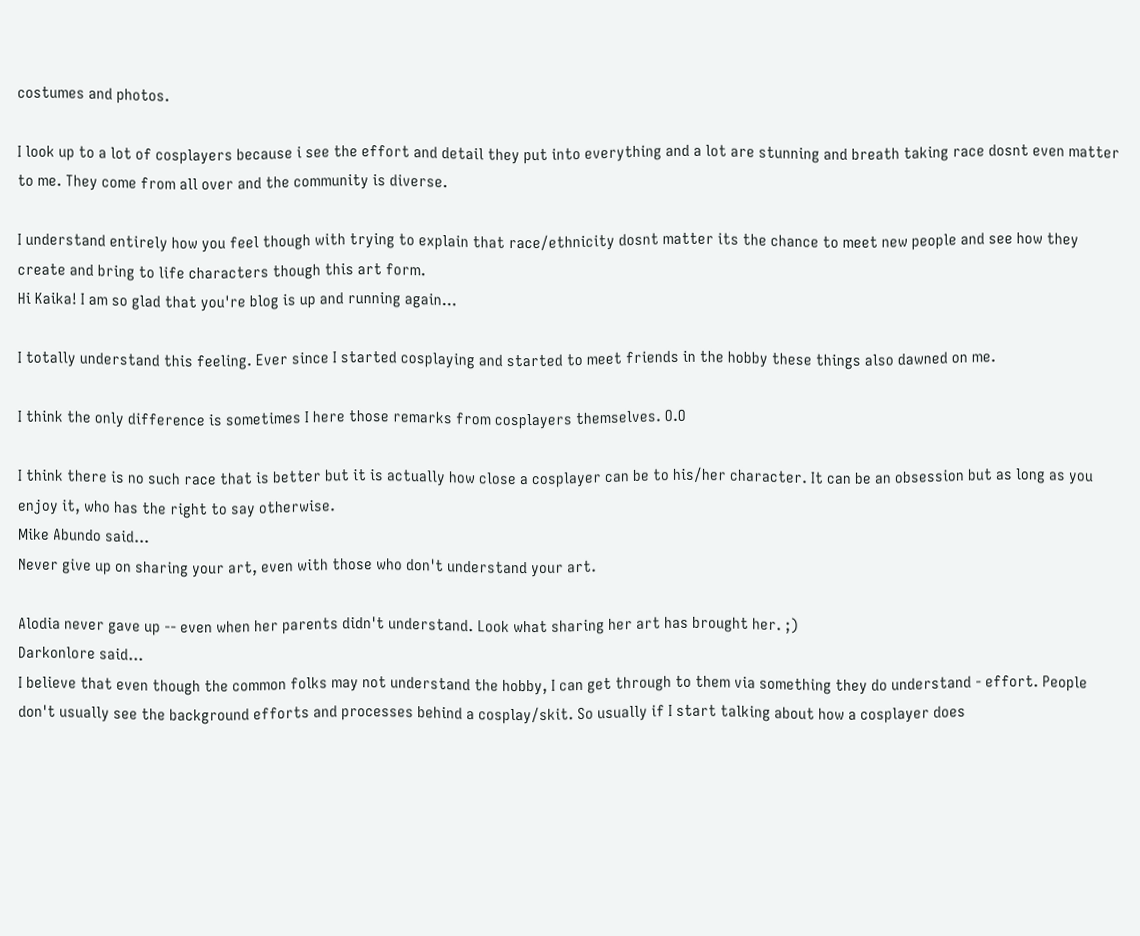costumes and photos.

I look up to a lot of cosplayers because i see the effort and detail they put into everything and a lot are stunning and breath taking race dosnt even matter to me. They come from all over and the community is diverse.

I understand entirely how you feel though with trying to explain that race/ethnicity dosnt matter its the chance to meet new people and see how they create and bring to life characters though this art form.
Hi Kaika! I am so glad that you're blog is up and running again...

I totally understand this feeling. Ever since I started cosplaying and started to meet friends in the hobby these things also dawned on me.

I think the only difference is sometimes I here those remarks from cosplayers themselves. O.O

I think there is no such race that is better but it is actually how close a cosplayer can be to his/her character. It can be an obsession but as long as you enjoy it, who has the right to say otherwise.
Mike Abundo said…
Never give up on sharing your art, even with those who don't understand your art.

Alodia never gave up -- even when her parents didn't understand. Look what sharing her art has brought her. ;)
Darkonlore said…
I believe that even though the common folks may not understand the hobby, I can get through to them via something they do understand - effort. People don't usually see the background efforts and processes behind a cosplay/skit. So usually if I start talking about how a cosplayer does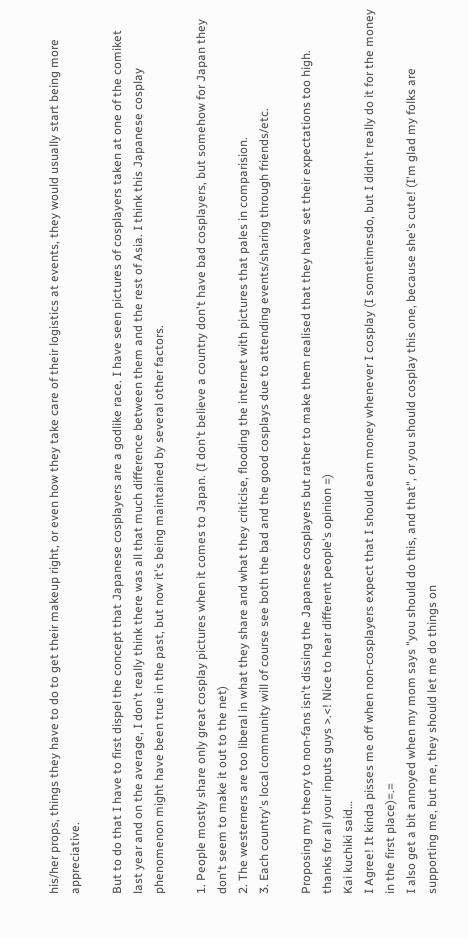his/her props, things they have to do to get their makeup right, or even how they take care of their logistics at events, they would usually start being more appreciative.

But to do that I have to first dispel the concept that Japanese cosplayers are a godlike race. I have seen pictures of cosplayers taken at one of the comiket last year and on the average, I don't really think there was all that much difference between them and the rest of Asia. I think this Japanese cosplay phenomenon might have been true in the past, but now it's being maintained by several other factors.

1. People mostly share only great cosplay pictures when it comes to Japan. (I don't believe a country don't have bad cosplayers, but somehow for Japan they don't seem to make it out to the net)
2. The westerners are too liberal in what they share and what they criticise, flooding the internet with pictures that pales in comparision.
3. Each country's local community will of course see both the bad and the good cosplays due to attending events/sharing through friends/etc.

Proposing my theory to non-fans isn't dissing the Japanese cosplayers but rather to make them realised that they have set their expectations too high.
thanks for all your inputs guys >.<! Nice to hear different people's opinion =)
Kai kuchiki said…
I Agree! It kinda pisses me off when non-cosplayers expect that I should earn money whenever I cosplay (I sometimesdo, but I didn't really do it for the money in the first place)=.=
I also get a bit annoyed when my mom says "you should do this, and that", or you should cosplay this one, because she's cute! (I'm glad my folks are supporting me, but me, they should let me do things on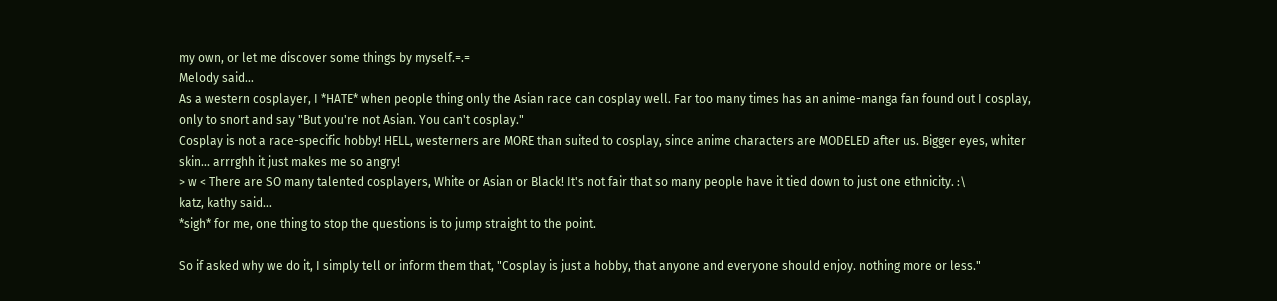my own, or let me discover some things by myself.=.=
Melody said…
As a western cosplayer, I *HATE* when people thing only the Asian race can cosplay well. Far too many times has an anime-manga fan found out I cosplay, only to snort and say "But you're not Asian. You can't cosplay."
Cosplay is not a race-specific hobby! HELL, westerners are MORE than suited to cosplay, since anime characters are MODELED after us. Bigger eyes, whiter skin... arrrghh it just makes me so angry!
> w < There are SO many talented cosplayers, White or Asian or Black! It's not fair that so many people have it tied down to just one ethnicity. :\
katz, kathy said…
*sigh* for me, one thing to stop the questions is to jump straight to the point.

So if asked why we do it, I simply tell or inform them that, "Cosplay is just a hobby, that anyone and everyone should enjoy. nothing more or less."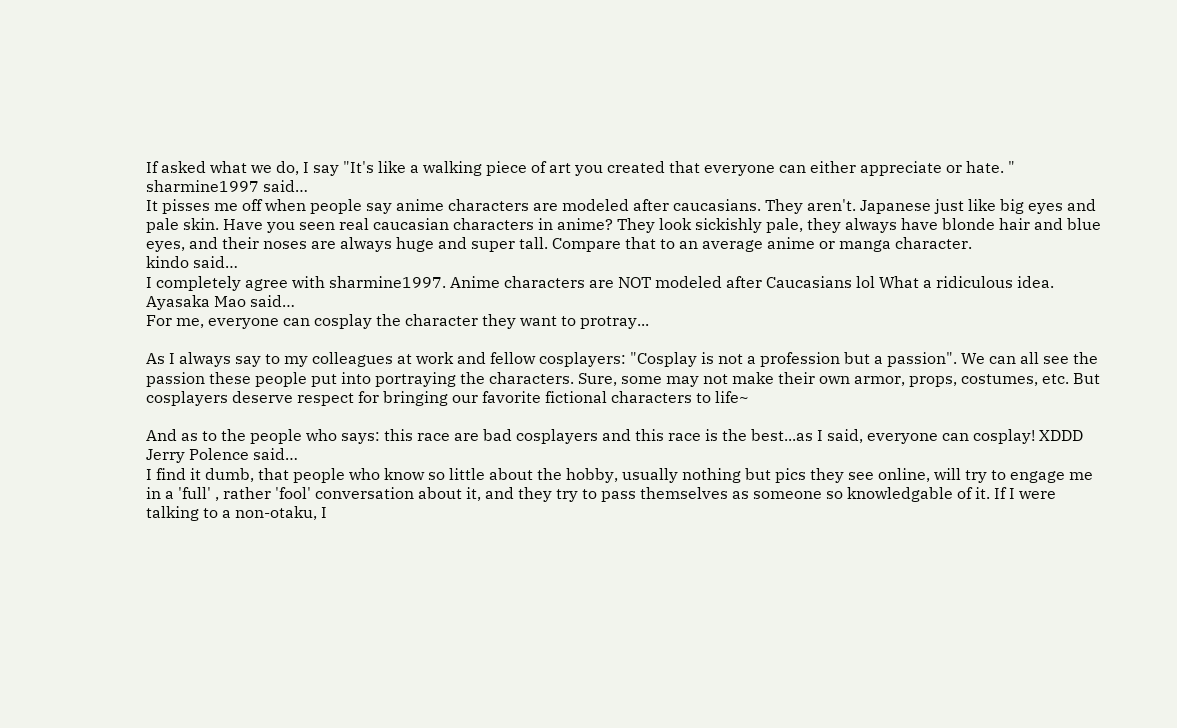If asked what we do, I say "It's like a walking piece of art you created that everyone can either appreciate or hate. "
sharmine1997 said…
It pisses me off when people say anime characters are modeled after caucasians. They aren't. Japanese just like big eyes and pale skin. Have you seen real caucasian characters in anime? They look sickishly pale, they always have blonde hair and blue eyes, and their noses are always huge and super tall. Compare that to an average anime or manga character.
kindo said…
I completely agree with sharmine1997. Anime characters are NOT modeled after Caucasians lol What a ridiculous idea.
Ayasaka Mao said…
For me, everyone can cosplay the character they want to protray...

As I always say to my colleagues at work and fellow cosplayers: "Cosplay is not a profession but a passion". We can all see the passion these people put into portraying the characters. Sure, some may not make their own armor, props, costumes, etc. But cosplayers deserve respect for bringing our favorite fictional characters to life~

And as to the people who says: this race are bad cosplayers and this race is the best...as I said, everyone can cosplay! XDDD
Jerry Polence said…
I find it dumb, that people who know so little about the hobby, usually nothing but pics they see online, will try to engage me in a 'full' , rather 'fool' conversation about it, and they try to pass themselves as someone so knowledgable of it. If I were talking to a non-otaku, I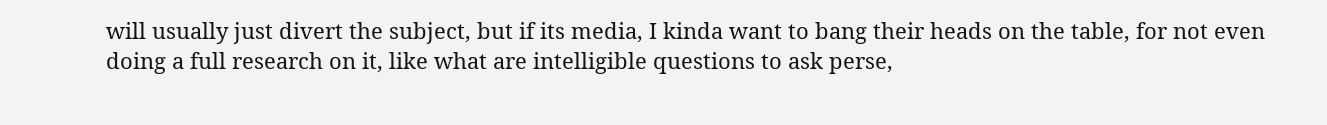will usually just divert the subject, but if its media, I kinda want to bang their heads on the table, for not even doing a full research on it, like what are intelligible questions to ask perse,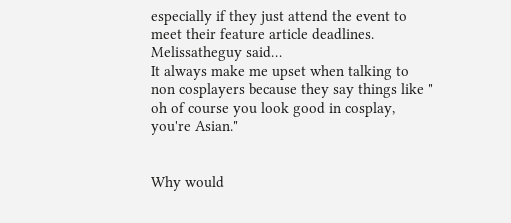especially if they just attend the event to meet their feature article deadlines.
Melissatheguy said…
It always make me upset when talking to non cosplayers because they say things like " oh of course you look good in cosplay, you're Asian."


Why would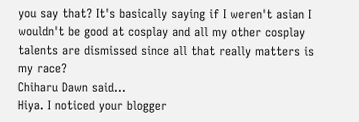you say that? It's basically saying if I weren't asian I wouldn't be good at cosplay and all my other cosplay talents are dismissed since all that really matters is my race?
Chiharu Dawn said…
Hiya. I noticed your blogger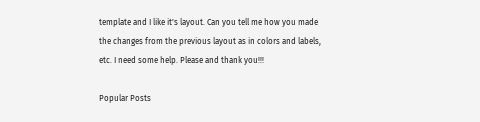template and I like it's layout. Can you tell me how you made the changes from the previous layout as in colors and labels, etc. I need some help. Please and thank you!!!

Popular Posts